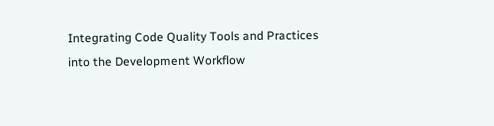Integrating Code Quality Tools and Practices into the Development Workflow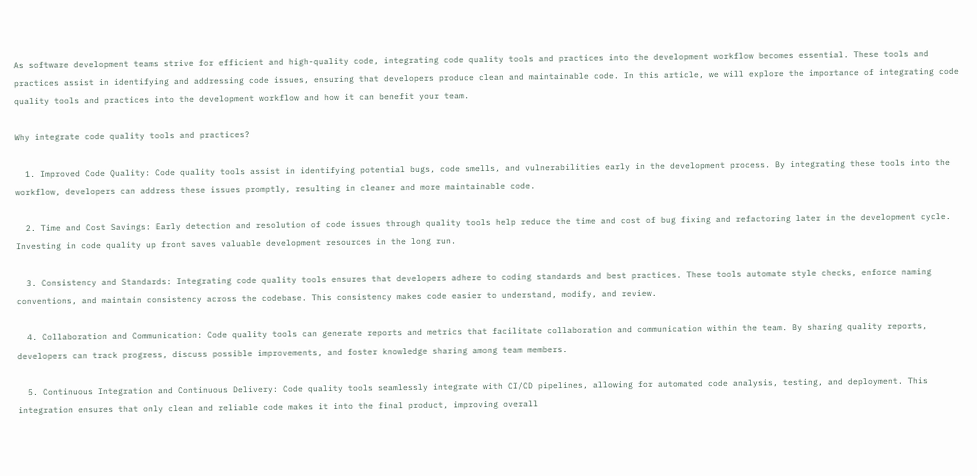As software development teams strive for efficient and high-quality code, integrating code quality tools and practices into the development workflow becomes essential. These tools and practices assist in identifying and addressing code issues, ensuring that developers produce clean and maintainable code. In this article, we will explore the importance of integrating code quality tools and practices into the development workflow and how it can benefit your team.

Why integrate code quality tools and practices?

  1. Improved Code Quality: Code quality tools assist in identifying potential bugs, code smells, and vulnerabilities early in the development process. By integrating these tools into the workflow, developers can address these issues promptly, resulting in cleaner and more maintainable code.

  2. Time and Cost Savings: Early detection and resolution of code issues through quality tools help reduce the time and cost of bug fixing and refactoring later in the development cycle. Investing in code quality up front saves valuable development resources in the long run.

  3. Consistency and Standards: Integrating code quality tools ensures that developers adhere to coding standards and best practices. These tools automate style checks, enforce naming conventions, and maintain consistency across the codebase. This consistency makes code easier to understand, modify, and review.

  4. Collaboration and Communication: Code quality tools can generate reports and metrics that facilitate collaboration and communication within the team. By sharing quality reports, developers can track progress, discuss possible improvements, and foster knowledge sharing among team members.

  5. Continuous Integration and Continuous Delivery: Code quality tools seamlessly integrate with CI/CD pipelines, allowing for automated code analysis, testing, and deployment. This integration ensures that only clean and reliable code makes it into the final product, improving overall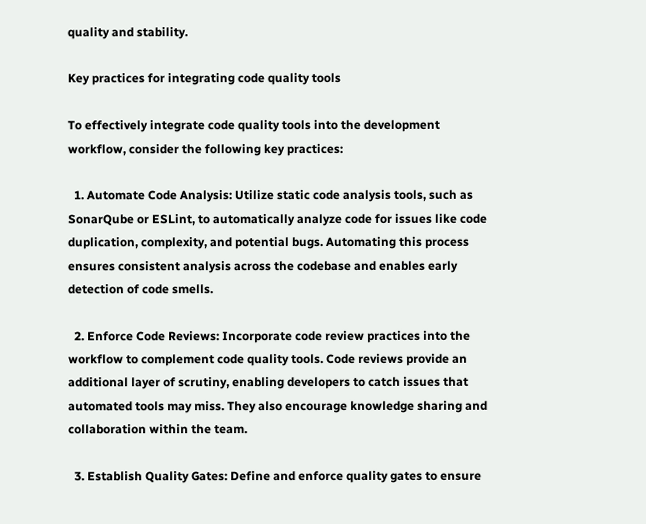quality and stability.

Key practices for integrating code quality tools

To effectively integrate code quality tools into the development workflow, consider the following key practices:

  1. Automate Code Analysis: Utilize static code analysis tools, such as SonarQube or ESLint, to automatically analyze code for issues like code duplication, complexity, and potential bugs. Automating this process ensures consistent analysis across the codebase and enables early detection of code smells.

  2. Enforce Code Reviews: Incorporate code review practices into the workflow to complement code quality tools. Code reviews provide an additional layer of scrutiny, enabling developers to catch issues that automated tools may miss. They also encourage knowledge sharing and collaboration within the team.

  3. Establish Quality Gates: Define and enforce quality gates to ensure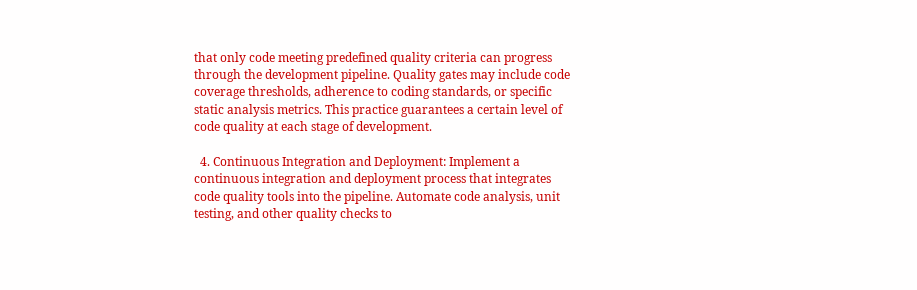that only code meeting predefined quality criteria can progress through the development pipeline. Quality gates may include code coverage thresholds, adherence to coding standards, or specific static analysis metrics. This practice guarantees a certain level of code quality at each stage of development.

  4. Continuous Integration and Deployment: Implement a continuous integration and deployment process that integrates code quality tools into the pipeline. Automate code analysis, unit testing, and other quality checks to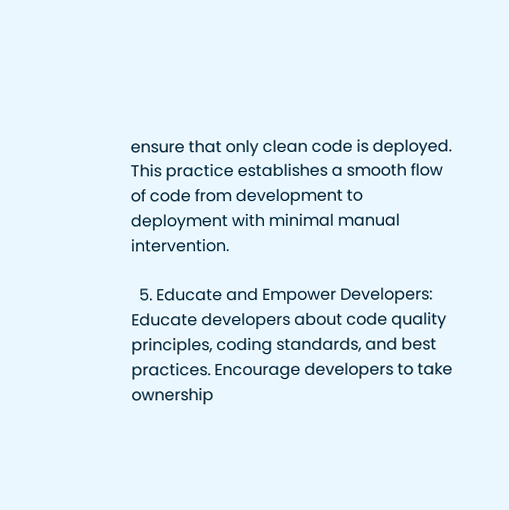ensure that only clean code is deployed. This practice establishes a smooth flow of code from development to deployment with minimal manual intervention.

  5. Educate and Empower Developers: Educate developers about code quality principles, coding standards, and best practices. Encourage developers to take ownership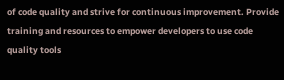of code quality and strive for continuous improvement. Provide training and resources to empower developers to use code quality tools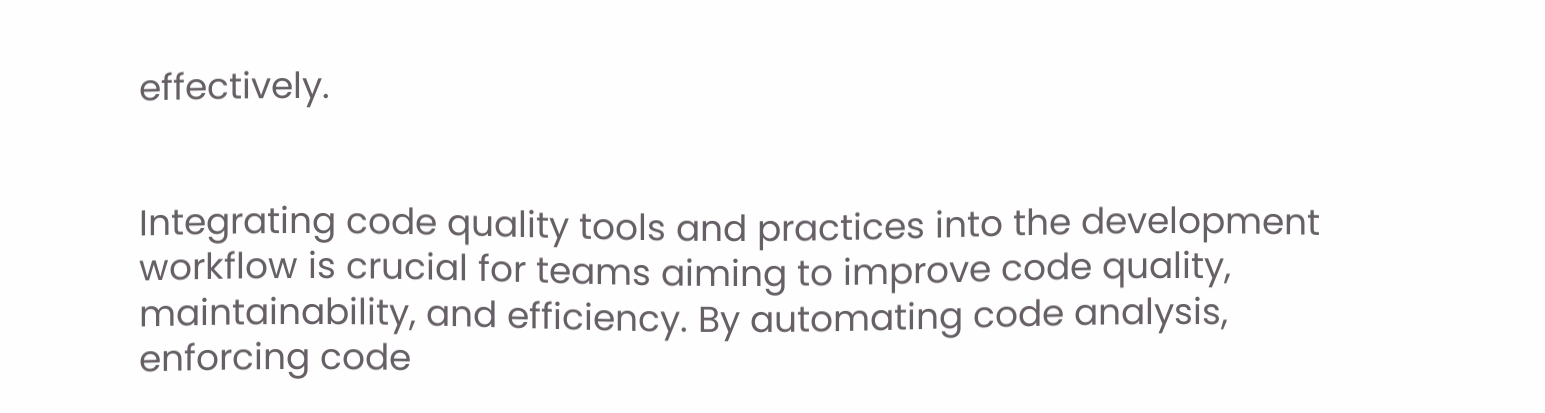effectively.


Integrating code quality tools and practices into the development workflow is crucial for teams aiming to improve code quality, maintainability, and efficiency. By automating code analysis, enforcing code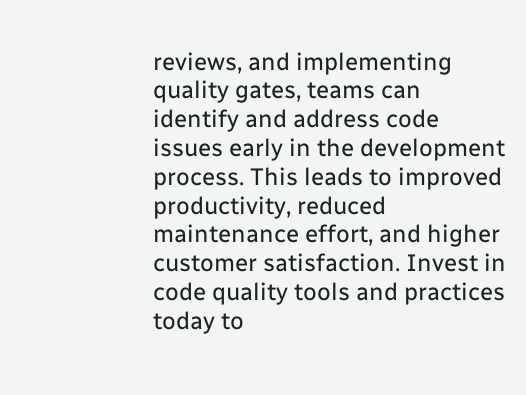reviews, and implementing quality gates, teams can identify and address code issues early in the development process. This leads to improved productivity, reduced maintenance effort, and higher customer satisfaction. Invest in code quality tools and practices today to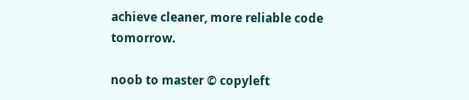achieve cleaner, more reliable code tomorrow.

noob to master © copyleft